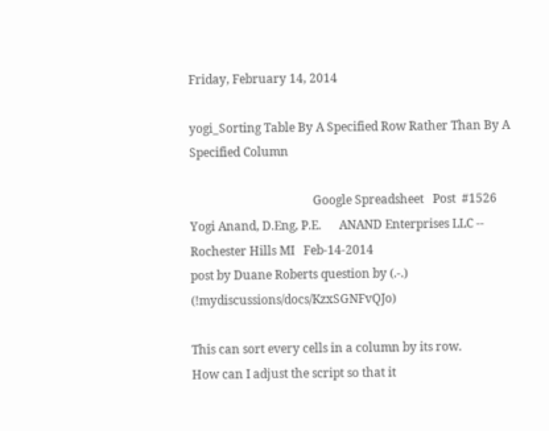Friday, February 14, 2014

yogi_Sorting Table By A Specified Row Rather Than By A Specified Column

                                         Google Spreadsheet   Post  #1526
Yogi Anand, D.Eng, P.E.      ANAND Enterprises LLC -- Rochester Hills MI   Feb-14-2014
post by Duane Roberts question by (.-.) (!mydiscussions/docs/KzxSGNFvQJo)

This can sort every cells in a column by its row.
How can I adjust the script so that it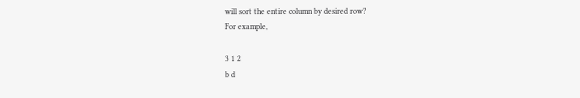will sort the entire column by desired row?
For example,

3 1 2
b d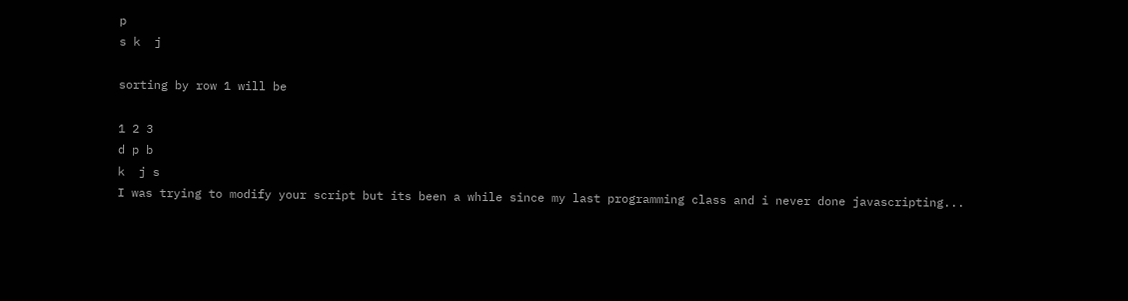p
s k  j

sorting by row 1 will be

1 2 3
d p b
k  j s
I was trying to modify your script but its been a while since my last programming class and i never done javascripting...